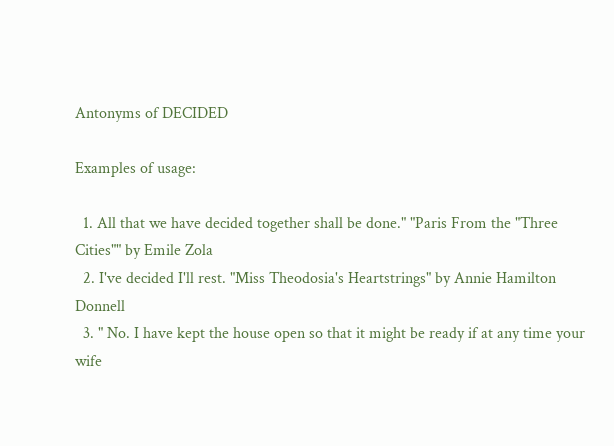Antonyms of DECIDED

Examples of usage:

  1. All that we have decided together shall be done." "Paris From the "Three Cities"" by Emile Zola
  2. I've decided I'll rest. "Miss Theodosia's Heartstrings" by Annie Hamilton Donnell
  3. " No. I have kept the house open so that it might be ready if at any time your wife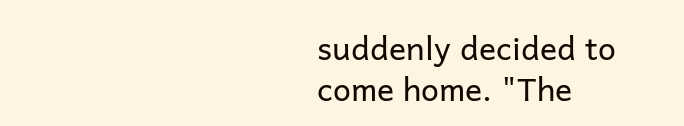suddenly decided to come home. "The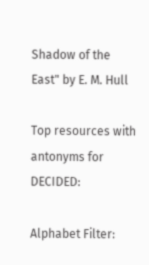Shadow of the East" by E. M. Hull

Top resources with antonyms for DECIDED:

Alphabet Filter: